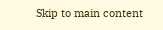Skip to main content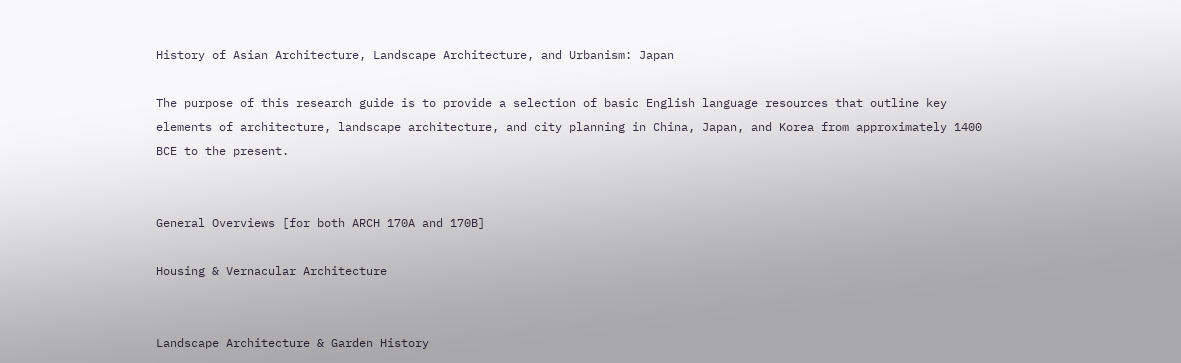History of Asian Architecture, Landscape Architecture, and Urbanism: Japan

The purpose of this research guide is to provide a selection of basic English language resources that outline key elements of architecture, landscape architecture, and city planning in China, Japan, and Korea from approximately 1400 BCE to the present.


General Overviews [for both ARCH 170A and 170B]

Housing & Vernacular Architecture


Landscape Architecture & Garden History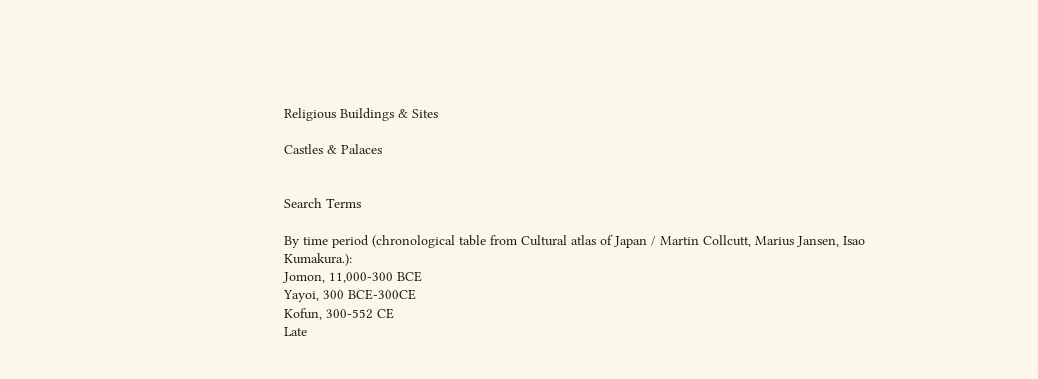Religious Buildings & Sites

Castles & Palaces


Search Terms

By time period (chronological table from Cultural atlas of Japan / Martin Collcutt, Marius Jansen, Isao Kumakura.):
Jomon, 11,000-300 BCE
Yayoi, 300 BCE-300CE
Kofun, 300-552 CE
Late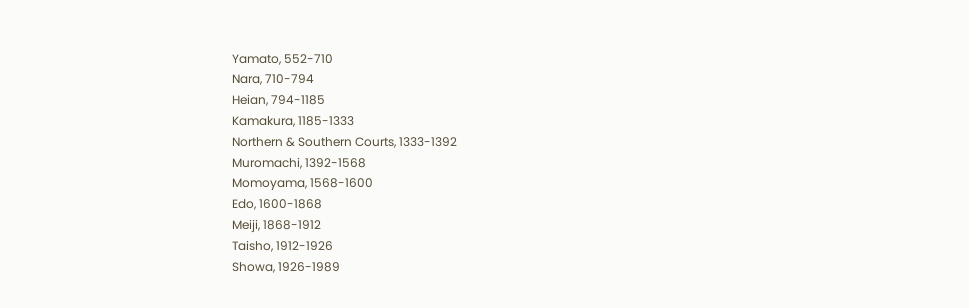Yamato, 552-710
Nara, 710-794
Heian, 794-1185
Kamakura, 1185-1333
Northern & Southern Courts, 1333-1392
Muromachi, 1392-1568
Momoyama, 1568-1600
Edo, 1600-1868
Meiji, 1868-1912
Taisho, 1912-1926
Showa, 1926-1989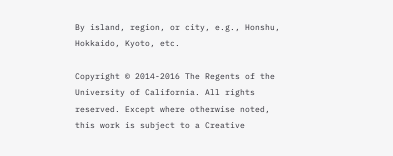By island, region, or city, e.g., Honshu, Hokkaido, Kyoto, etc.

Copyright © 2014-2016 The Regents of the University of California. All rights reserved. Except where otherwise noted, this work is subject to a Creative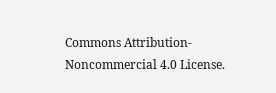Commons Attribution-Noncommercial 4.0 License.